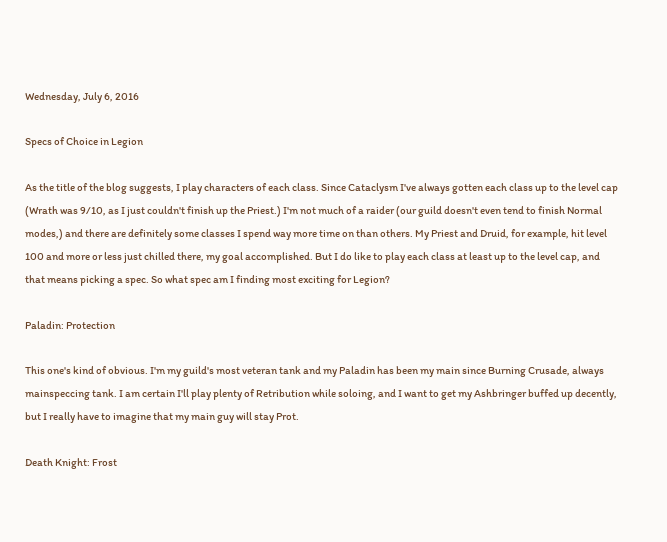Wednesday, July 6, 2016

Specs of Choice in Legion

As the title of the blog suggests, I play characters of each class. Since Cataclysm I've always gotten each class up to the level cap (Wrath was 9/10, as I just couldn't finish up the Priest.) I'm not much of a raider (our guild doesn't even tend to finish Normal modes,) and there are definitely some classes I spend way more time on than others. My Priest and Druid, for example, hit level 100 and more or less just chilled there, my goal accomplished. But I do like to play each class at least up to the level cap, and that means picking a spec. So what spec am I finding most exciting for Legion?

Paladin: Protection

This one's kind of obvious. I'm my guild's most veteran tank and my Paladin has been my main since Burning Crusade, always mainspeccing tank. I am certain I'll play plenty of Retribution while soloing, and I want to get my Ashbringer buffed up decently, but I really have to imagine that my main guy will stay Prot.

Death Knight: Frost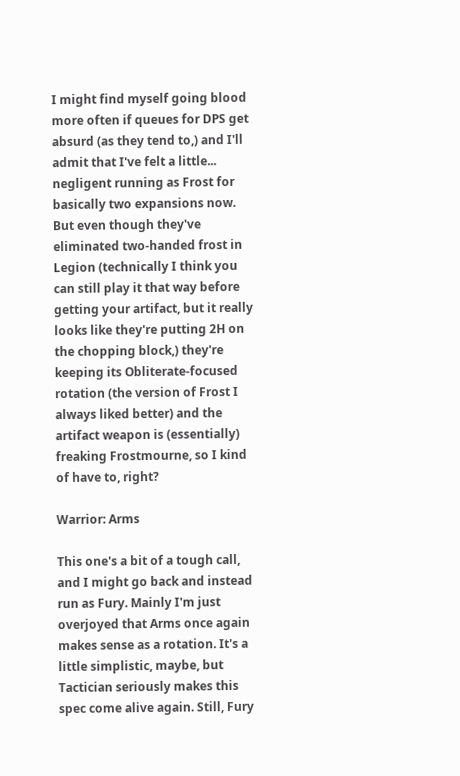I might find myself going blood more often if queues for DPS get absurd (as they tend to,) and I'll admit that I've felt a little... negligent running as Frost for basically two expansions now. But even though they've eliminated two-handed frost in Legion (technically I think you can still play it that way before getting your artifact, but it really looks like they're putting 2H on the chopping block,) they're keeping its Obliterate-focused rotation (the version of Frost I always liked better) and the artifact weapon is (essentially) freaking Frostmourne, so I kind of have to, right?

Warrior: Arms

This one's a bit of a tough call, and I might go back and instead run as Fury. Mainly I'm just overjoyed that Arms once again makes sense as a rotation. It's a little simplistic, maybe, but Tactician seriously makes this spec come alive again. Still, Fury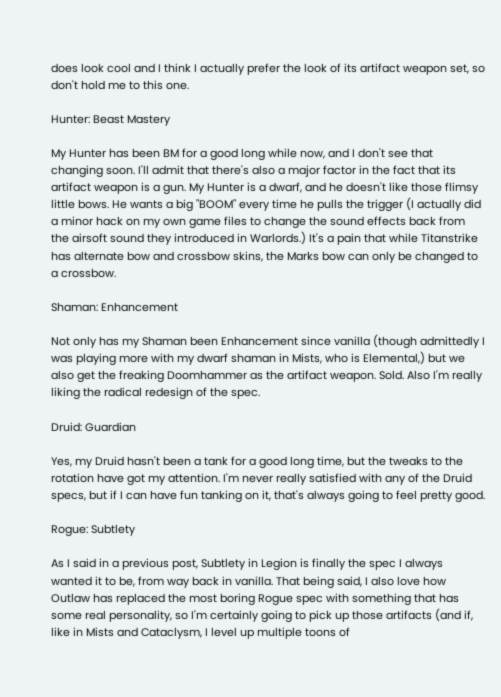does look cool and I think I actually prefer the look of its artifact weapon set, so don't hold me to this one.

Hunter: Beast Mastery

My Hunter has been BM for a good long while now, and I don't see that changing soon. I'll admit that there's also a major factor in the fact that its artifact weapon is a gun. My Hunter is a dwarf, and he doesn't like those flimsy little bows. He wants a big "BOOM" every time he pulls the trigger (I actually did a minor hack on my own game files to change the sound effects back from the airsoft sound they introduced in Warlords.) It's a pain that while Titanstrike has alternate bow and crossbow skins, the Marks bow can only be changed to a crossbow.

Shaman: Enhancement

Not only has my Shaman been Enhancement since vanilla (though admittedly I was playing more with my dwarf shaman in Mists, who is Elemental,) but we also get the freaking Doomhammer as the artifact weapon. Sold. Also I'm really liking the radical redesign of the spec.

Druid: Guardian

Yes, my Druid hasn't been a tank for a good long time, but the tweaks to the rotation have got my attention. I'm never really satisfied with any of the Druid specs, but if I can have fun tanking on it, that's always going to feel pretty good.

Rogue: Subtlety

As I said in a previous post, Subtlety in Legion is finally the spec I always wanted it to be, from way back in vanilla. That being said, I also love how Outlaw has replaced the most boring Rogue spec with something that has some real personality, so I'm certainly going to pick up those artifacts (and if, like in Mists and Cataclysm, I level up multiple toons of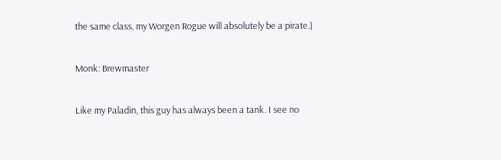the same class, my Worgen Rogue will absolutely be a pirate.)

Monk: Brewmaster

Like my Paladin, this guy has always been a tank. I see no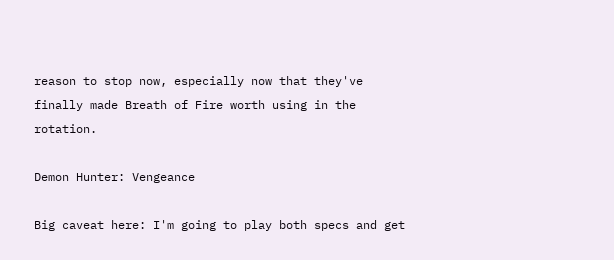reason to stop now, especially now that they've finally made Breath of Fire worth using in the rotation.

Demon Hunter: Vengeance

Big caveat here: I'm going to play both specs and get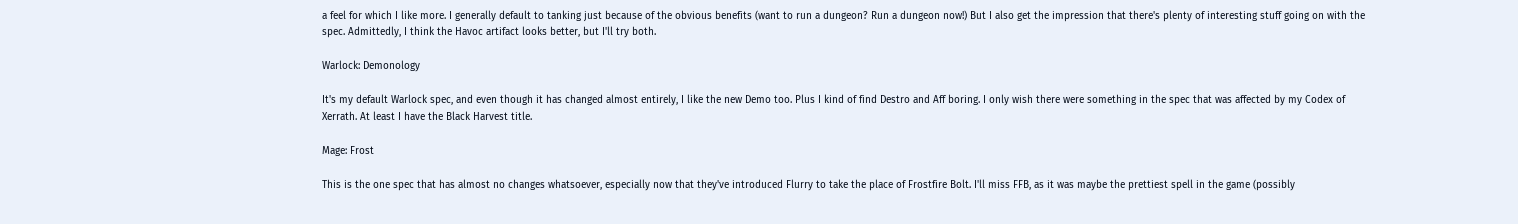a feel for which I like more. I generally default to tanking just because of the obvious benefits (want to run a dungeon? Run a dungeon now!) But I also get the impression that there's plenty of interesting stuff going on with the spec. Admittedly, I think the Havoc artifact looks better, but I'll try both.

Warlock: Demonology

It's my default Warlock spec, and even though it has changed almost entirely, I like the new Demo too. Plus I kind of find Destro and Aff boring. I only wish there were something in the spec that was affected by my Codex of Xerrath. At least I have the Black Harvest title.

Mage: Frost

This is the one spec that has almost no changes whatsoever, especially now that they've introduced Flurry to take the place of Frostfire Bolt. I'll miss FFB, as it was maybe the prettiest spell in the game (possibly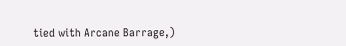tied with Arcane Barrage,)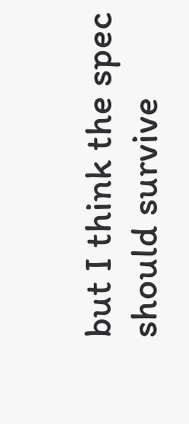but I think the spec should survive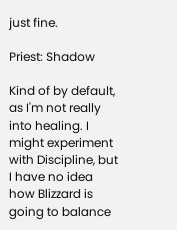just fine.

Priest: Shadow

Kind of by default, as I'm not really into healing. I might experiment with Discipline, but I have no idea how Blizzard is going to balance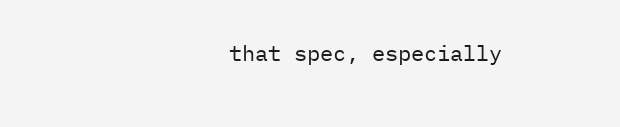that spec, especially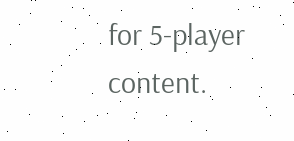for 5-player content.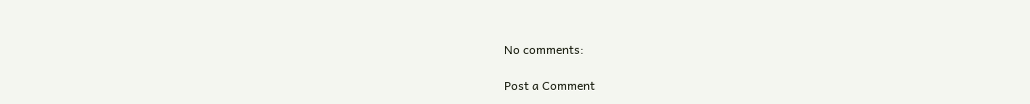No comments:

Post a Comment